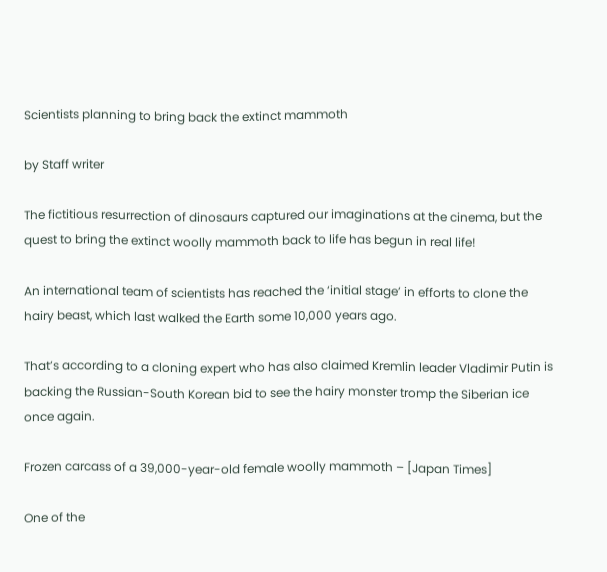Scientists planning to bring back the extinct mammoth

by Staff writer

The fictitious resurrection of dinosaurs captured our imaginations at the cinema, but the quest to bring the extinct woolly mammoth back to life has begun in real life!

An international team of scientists has reached the ‘initial stage’ in efforts to clone the hairy beast, which last walked the Earth some 10,000 years ago.

That’s according to a cloning expert who has also claimed Kremlin leader Vladimir Putin is backing the Russian-South Korean bid to see the hairy monster tromp the Siberian ice once again.

Frozen carcass of a 39,000-year-old female woolly mammoth – [Japan Times]

One of the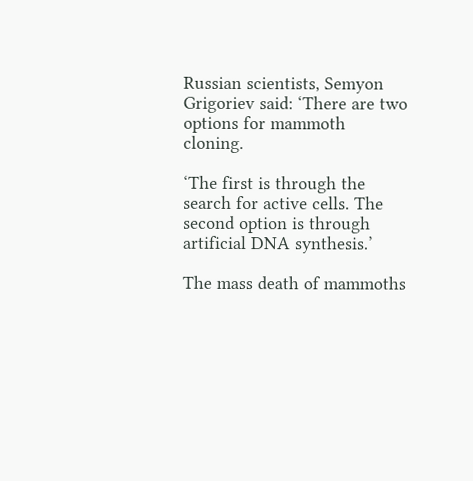Russian scientists, Semyon Grigoriev said: ‘There are two options for mammoth cloning.

‘The first is through the search for active cells. The second option is through artificial DNA synthesis.’

The mass death of mammoths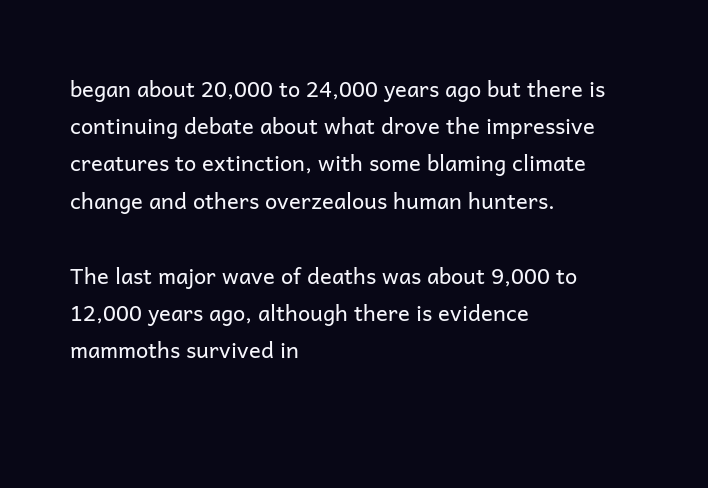began about 20,000 to 24,000 years ago but there is continuing debate about what drove the impressive creatures to extinction, with some blaming climate change and others overzealous human hunters.

The last major wave of deaths was about 9,000 to 12,000 years ago, although there is evidence mammoths survived in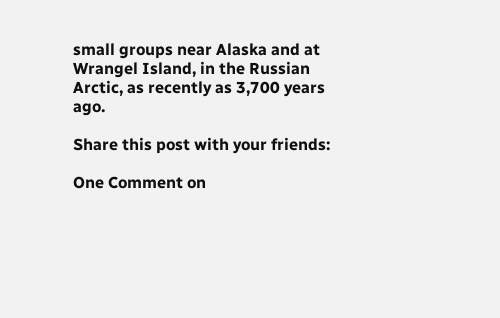small groups near Alaska and at Wrangel Island, in the Russian Arctic, as recently as 3,700 years ago.

Share this post with your friends:

One Comment on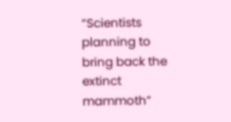“Scientists planning to bring back the extinct mammoth”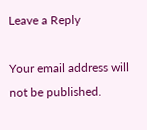Leave a Reply

Your email address will not be published.